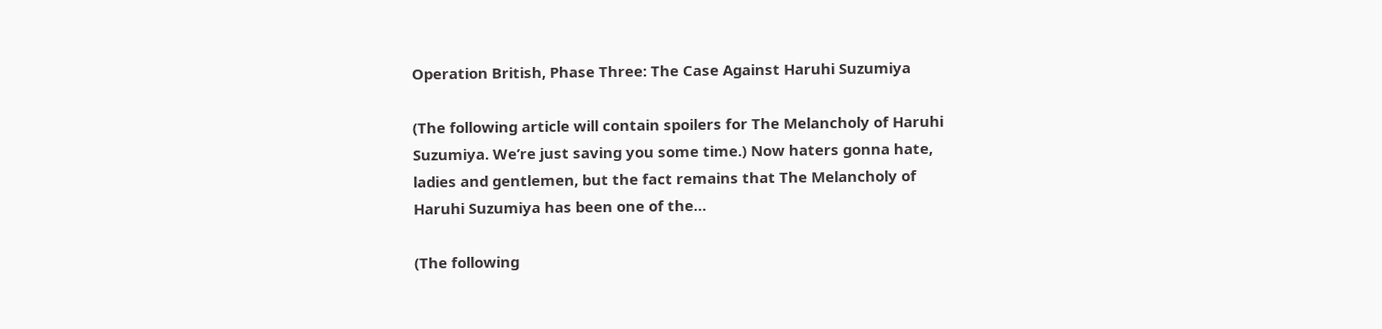Operation British, Phase Three: The Case Against Haruhi Suzumiya

(The following article will contain spoilers for The Melancholy of Haruhi Suzumiya. We’re just saving you some time.) Now haters gonna hate, ladies and gentlemen, but the fact remains that The Melancholy of Haruhi Suzumiya has been one of the…

(The following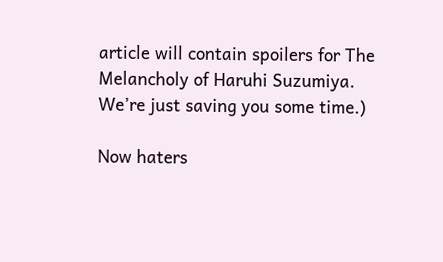article will contain spoilers for The Melancholy of Haruhi Suzumiya. We’re just saving you some time.)

Now haters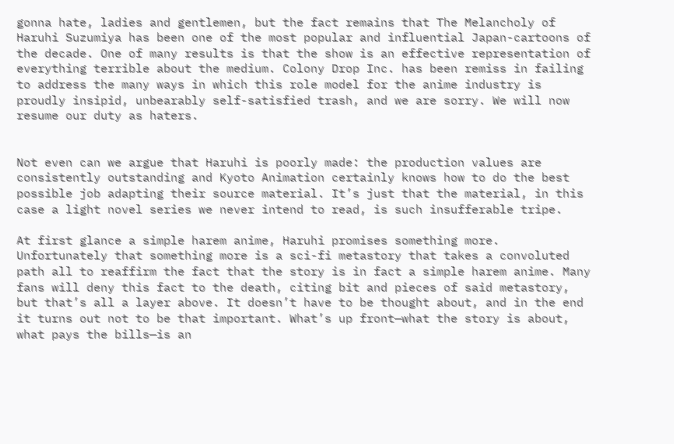gonna hate, ladies and gentlemen, but the fact remains that The Melancholy of Haruhi Suzumiya has been one of the most popular and influential Japan-cartoons of the decade. One of many results is that the show is an effective representation of everything terrible about the medium. Colony Drop Inc. has been remiss in failing to address the many ways in which this role model for the anime industry is proudly insipid, unbearably self-satisfied trash, and we are sorry. We will now resume our duty as haters.


Not even can we argue that Haruhi is poorly made: the production values are consistently outstanding and Kyoto Animation certainly knows how to do the best possible job adapting their source material. It’s just that the material, in this case a light novel series we never intend to read, is such insufferable tripe.

At first glance a simple harem anime, Haruhi promises something more. Unfortunately that something more is a sci-fi metastory that takes a convoluted path all to reaffirm the fact that the story is in fact a simple harem anime. Many fans will deny this fact to the death, citing bit and pieces of said metastory, but that’s all a layer above. It doesn’t have to be thought about, and in the end it turns out not to be that important. What’s up front—what the story is about, what pays the bills—is an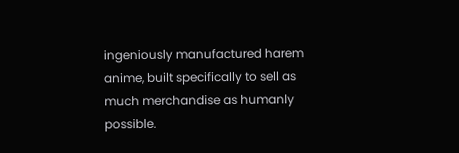ingeniously manufactured harem anime, built specifically to sell as much merchandise as humanly possible.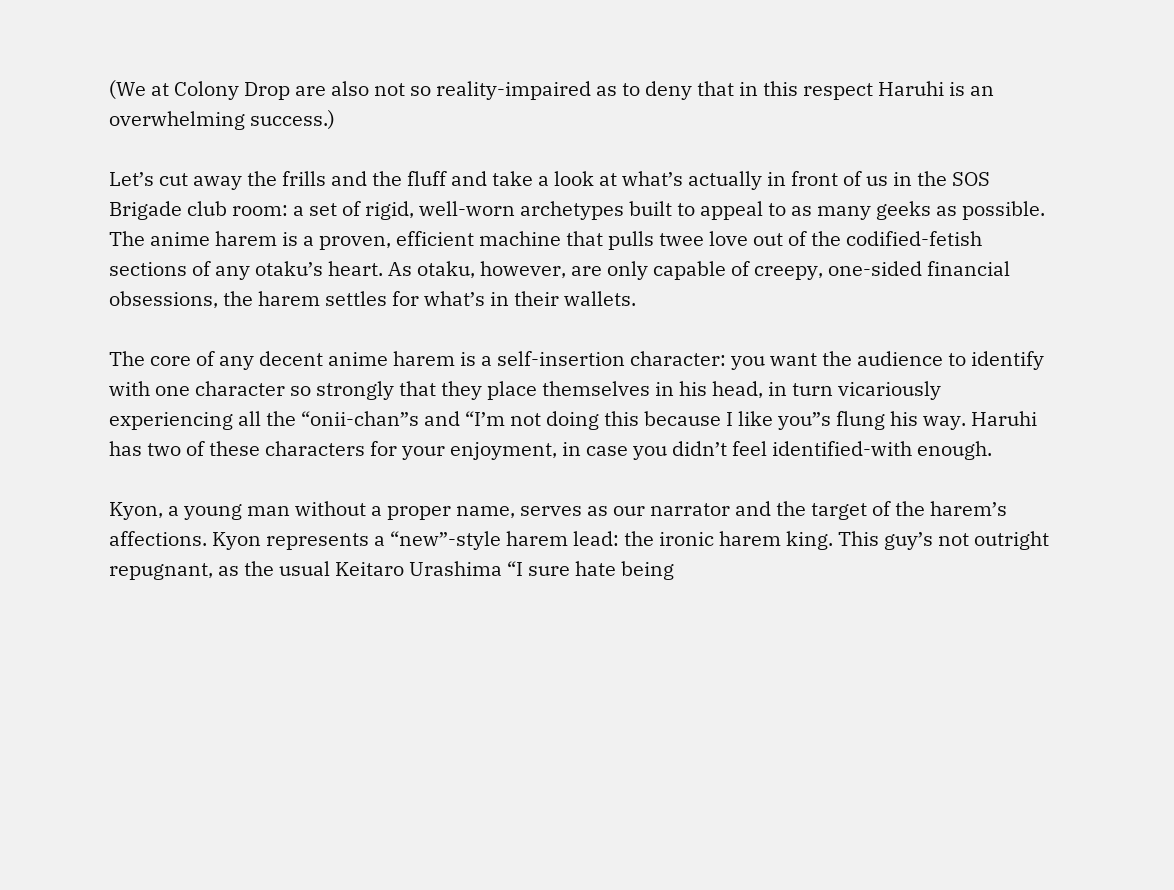(We at Colony Drop are also not so reality-impaired as to deny that in this respect Haruhi is an overwhelming success.)

Let’s cut away the frills and the fluff and take a look at what’s actually in front of us in the SOS Brigade club room: a set of rigid, well-worn archetypes built to appeal to as many geeks as possible. The anime harem is a proven, efficient machine that pulls twee love out of the codified-fetish sections of any otaku’s heart. As otaku, however, are only capable of creepy, one-sided financial obsessions, the harem settles for what’s in their wallets.

The core of any decent anime harem is a self-insertion character: you want the audience to identify with one character so strongly that they place themselves in his head, in turn vicariously experiencing all the “onii-chan”s and “I’m not doing this because I like you”s flung his way. Haruhi has two of these characters for your enjoyment, in case you didn’t feel identified-with enough.

Kyon, a young man without a proper name, serves as our narrator and the target of the harem’s affections. Kyon represents a “new”-style harem lead: the ironic harem king. This guy’s not outright repugnant, as the usual Keitaro Urashima “I sure hate being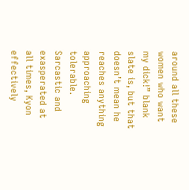around all these women who want my dick!” blank slate is, but that doesn’t mean he reaches anything approaching tolerable. Sarcastic and exasperated at all times, Kyon effectively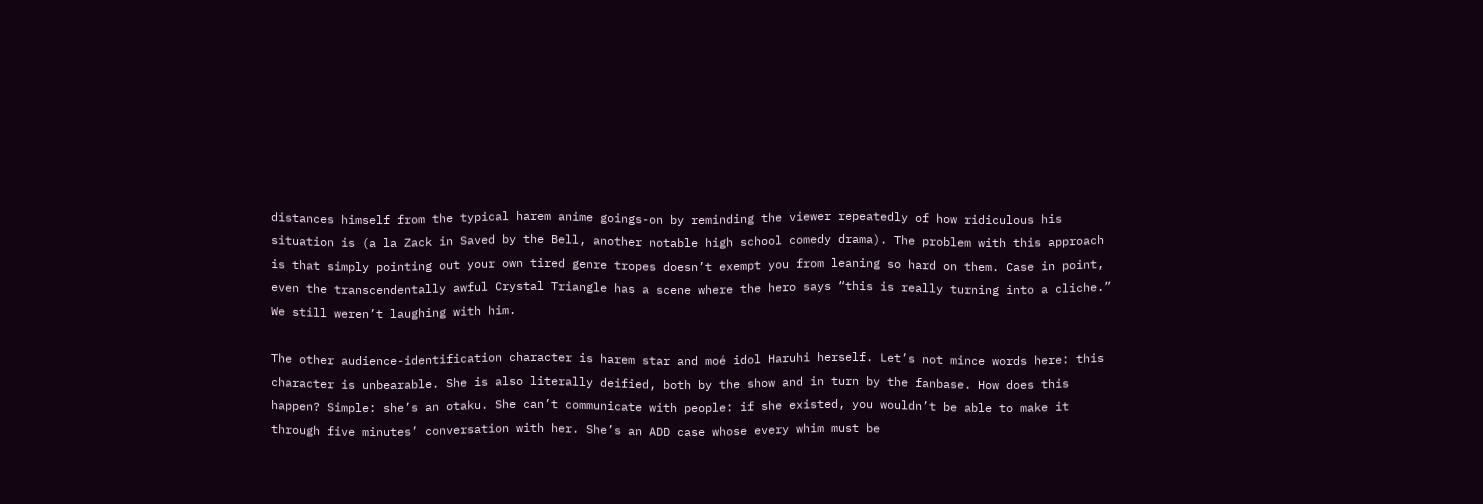distances himself from the typical harem anime goings-on by reminding the viewer repeatedly of how ridiculous his situation is (a la Zack in Saved by the Bell, another notable high school comedy drama). The problem with this approach is that simply pointing out your own tired genre tropes doesn’t exempt you from leaning so hard on them. Case in point, even the transcendentally awful Crystal Triangle has a scene where the hero says “this is really turning into a cliche.” We still weren’t laughing with him.

The other audience-identification character is harem star and moé idol Haruhi herself. Let’s not mince words here: this character is unbearable. She is also literally deified, both by the show and in turn by the fanbase. How does this happen? Simple: she’s an otaku. She can’t communicate with people: if she existed, you wouldn’t be able to make it through five minutes’ conversation with her. She’s an ADD case whose every whim must be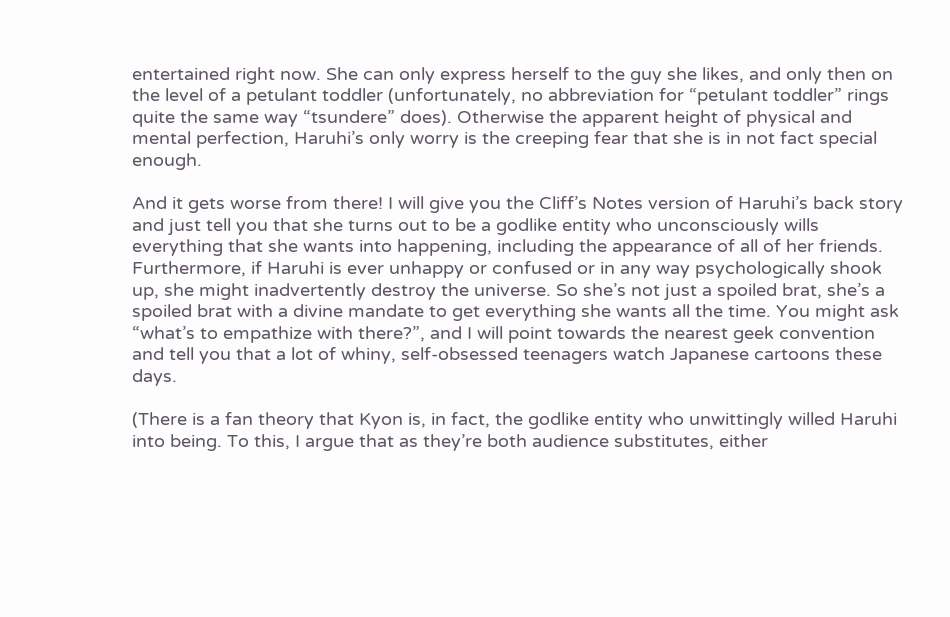entertained right now. She can only express herself to the guy she likes, and only then on the level of a petulant toddler (unfortunately, no abbreviation for “petulant toddler” rings quite the same way “tsundere” does). Otherwise the apparent height of physical and mental perfection, Haruhi’s only worry is the creeping fear that she is in not fact special enough.

And it gets worse from there! I will give you the Cliff’s Notes version of Haruhi’s back story and just tell you that she turns out to be a godlike entity who unconsciously wills everything that she wants into happening, including the appearance of all of her friends. Furthermore, if Haruhi is ever unhappy or confused or in any way psychologically shook up, she might inadvertently destroy the universe. So she’s not just a spoiled brat, she’s a spoiled brat with a divine mandate to get everything she wants all the time. You might ask “what’s to empathize with there?”, and I will point towards the nearest geek convention and tell you that a lot of whiny, self-obsessed teenagers watch Japanese cartoons these days.

(There is a fan theory that Kyon is, in fact, the godlike entity who unwittingly willed Haruhi into being. To this, I argue that as they’re both audience substitutes, either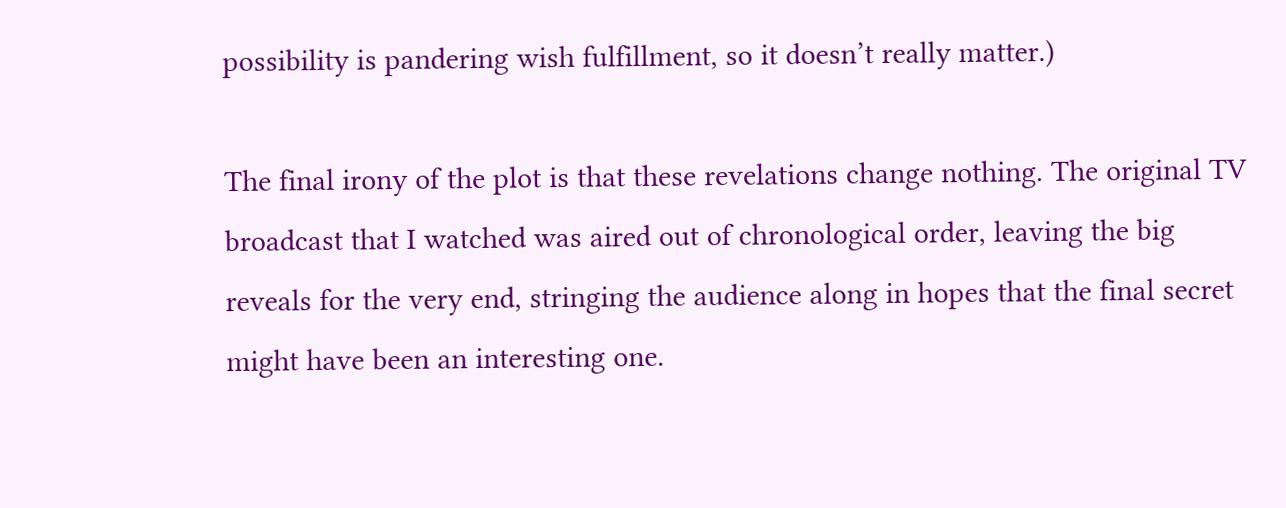possibility is pandering wish fulfillment, so it doesn’t really matter.)

The final irony of the plot is that these revelations change nothing. The original TV broadcast that I watched was aired out of chronological order, leaving the big reveals for the very end, stringing the audience along in hopes that the final secret might have been an interesting one.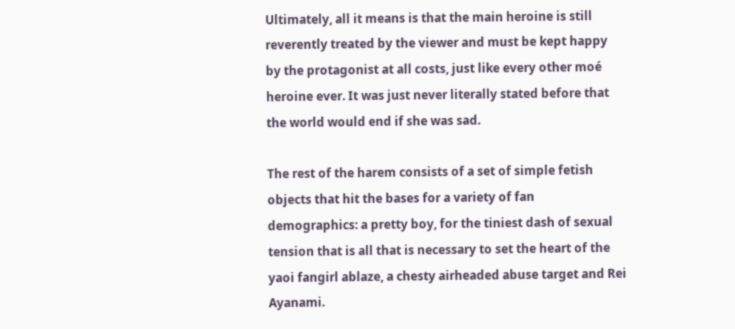Ultimately, all it means is that the main heroine is still reverently treated by the viewer and must be kept happy by the protagonist at all costs, just like every other moé heroine ever. It was just never literally stated before that the world would end if she was sad.

The rest of the harem consists of a set of simple fetish objects that hit the bases for a variety of fan demographics: a pretty boy, for the tiniest dash of sexual tension that is all that is necessary to set the heart of the yaoi fangirl ablaze, a chesty airheaded abuse target and Rei Ayanami.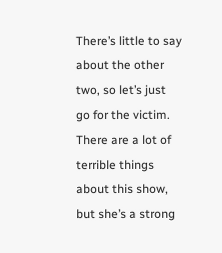There’s little to say about the other two, so let’s just go for the victim. There are a lot of terrible things about this show, but she’s a strong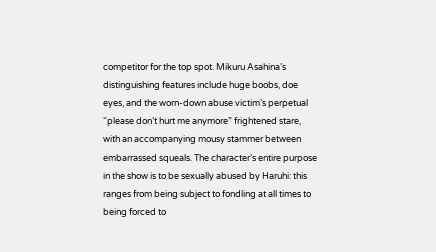competitor for the top spot. Mikuru Asahina’s distinguishing features include huge boobs, doe eyes, and the worn-down abuse victim’s perpetual “please don’t hurt me anymore” frightened stare, with an accompanying mousy stammer between embarrassed squeals. The character’s entire purpose in the show is to be sexually abused by Haruhi: this ranges from being subject to fondling at all times to being forced to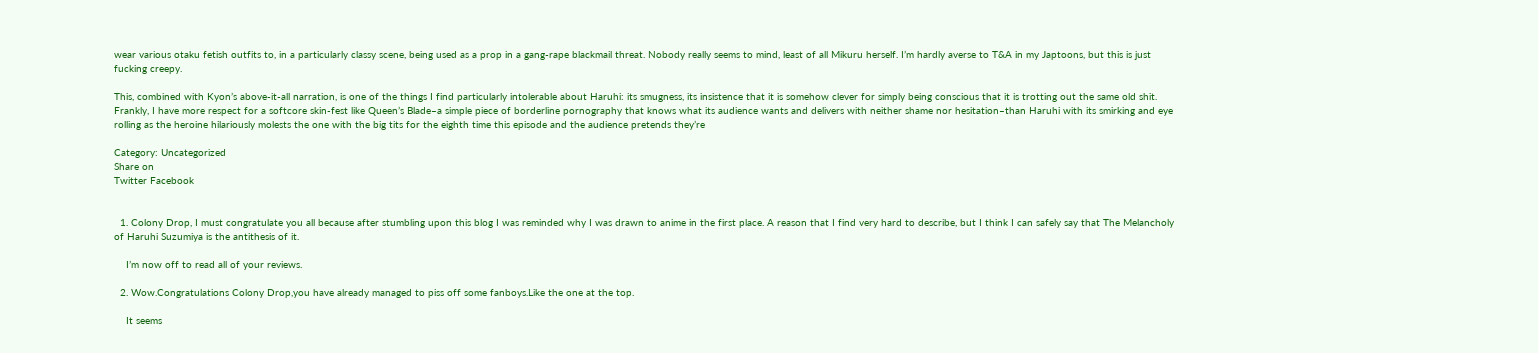wear various otaku fetish outfits to, in a particularly classy scene, being used as a prop in a gang-rape blackmail threat. Nobody really seems to mind, least of all Mikuru herself. I’m hardly averse to T&A in my Japtoons, but this is just fucking creepy.

This, combined with Kyon’s above-it-all narration, is one of the things I find particularly intolerable about Haruhi: its smugness, its insistence that it is somehow clever for simply being conscious that it is trotting out the same old shit. Frankly, I have more respect for a softcore skin-fest like Queen’s Blade–a simple piece of borderline pornography that knows what its audience wants and delivers with neither shame nor hesitation–than Haruhi with its smirking and eye rolling as the heroine hilariously molests the one with the big tits for the eighth time this episode and the audience pretends they’re

Category: Uncategorized
Share on
Twitter Facebook


  1. Colony Drop, I must congratulate you all because after stumbling upon this blog I was reminded why I was drawn to anime in the first place. A reason that I find very hard to describe, but I think I can safely say that The Melancholy of Haruhi Suzumiya is the antithesis of it.

    I’m now off to read all of your reviews.

  2. Wow.Congratulations Colony Drop,you have already managed to piss off some fanboys.Like the one at the top.

    It seems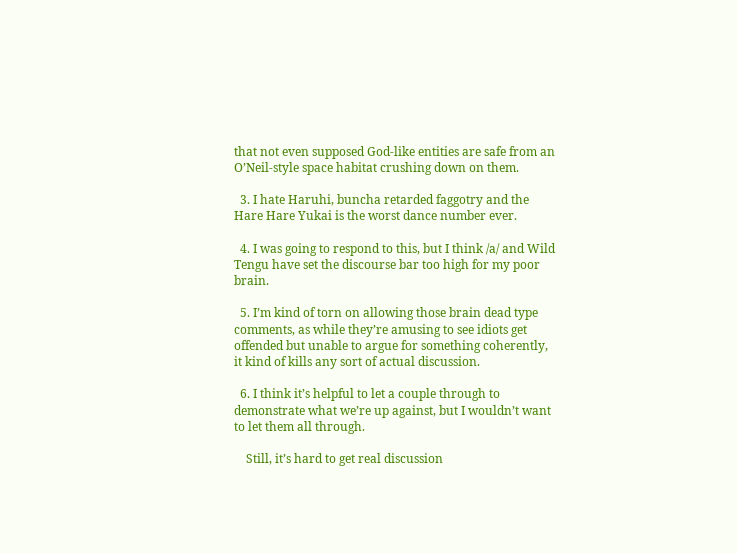that not even supposed God-like entities are safe from an O’Neil-style space habitat crushing down on them.

  3. I hate Haruhi, buncha retarded faggotry and the Hare Hare Yukai is the worst dance number ever.

  4. I was going to respond to this, but I think /a/ and Wild Tengu have set the discourse bar too high for my poor brain.

  5. I’m kind of torn on allowing those brain dead type comments, as while they’re amusing to see idiots get offended but unable to argue for something coherently, it kind of kills any sort of actual discussion.

  6. I think it’s helpful to let a couple through to demonstrate what we’re up against, but I wouldn’t want to let them all through.

    Still, it’s hard to get real discussion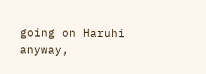going on Haruhi anyway,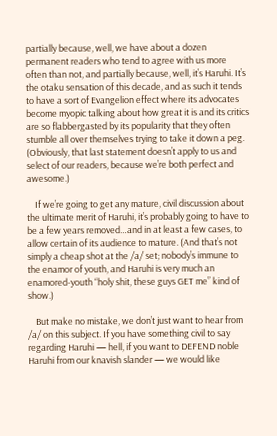partially because, well, we have about a dozen permanent readers who tend to agree with us more often than not, and partially because, well, it’s Haruhi. It’s the otaku sensation of this decade, and as such it tends to have a sort of Evangelion effect where its advocates become myopic talking about how great it is and its critics are so flabbergasted by its popularity that they often stumble all over themselves trying to take it down a peg. (Obviously, that last statement doesn’t apply to us and select of our readers, because we’re both perfect and awesome.)

    If we’re going to get any mature, civil discussion about the ultimate merit of Haruhi, it’s probably going to have to be a few years removed…and in at least a few cases, to allow certain of its audience to mature. (And that’s not simply a cheap shot at the /a/ set; nobody’s immune to the enamor of youth, and Haruhi is very much an enamored-youth “holy shit, these guys GET me” kind of show.)

    But make no mistake, we don’t just want to hear from /a/ on this subject. If you have something civil to say regarding Haruhi — hell, if you want to DEFEND noble Haruhi from our knavish slander — we would like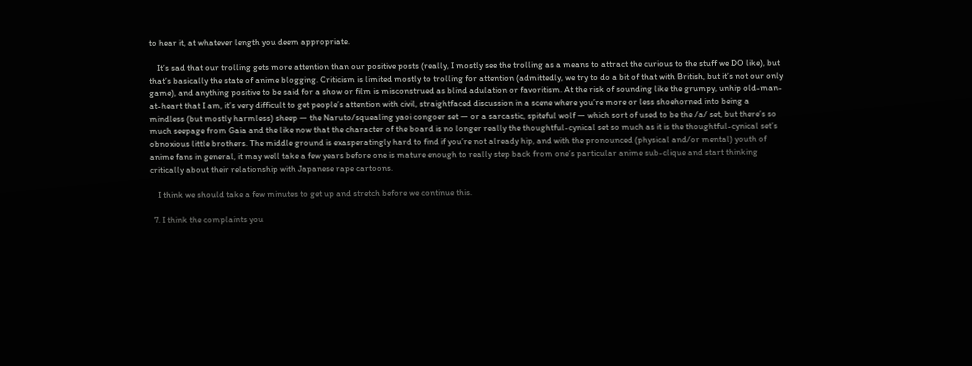to hear it, at whatever length you deem appropriate.

    It’s sad that our trolling gets more attention than our positive posts (really, I mostly see the trolling as a means to attract the curious to the stuff we DO like), but that’s basically the state of anime blogging. Criticism is limited mostly to trolling for attention (admittedly, we try to do a bit of that with British, but it’s not our only game), and anything positive to be said for a show or film is misconstrued as blind adulation or favoritism. At the risk of sounding like the grumpy, unhip old-man-at-heart that I am, it’s very difficult to get people’s attention with civil, straightfaced discussion in a scene where you’re more or less shoehorned into being a mindless (but mostly harmless) sheep — the Naruto/squealing yaoi congoer set — or a sarcastic, spiteful wolf — which sort of used to be the /a/ set, but there’s so much seepage from Gaia and the like now that the character of the board is no longer really the thoughtful-cynical set so much as it is the thoughtful-cynical set’s obnoxious little brothers. The middle ground is exasperatingly hard to find if you’re not already hip, and with the pronounced (physical and/or mental) youth of anime fans in general, it may well take a few years before one is mature enough to really step back from one’s particular anime sub-clique and start thinking critically about their relationship with Japanese rape cartoons.

    I think we should take a few minutes to get up and stretch before we continue this.

  7. I think the complaints you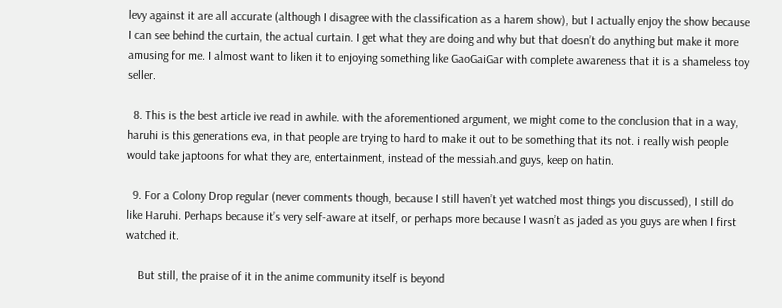levy against it are all accurate (although I disagree with the classification as a harem show), but I actually enjoy the show because I can see behind the curtain, the actual curtain. I get what they are doing and why but that doesn’t do anything but make it more amusing for me. I almost want to liken it to enjoying something like GaoGaiGar with complete awareness that it is a shameless toy seller.

  8. This is the best article ive read in awhile. with the aforementioned argument, we might come to the conclusion that in a way, haruhi is this generations eva, in that people are trying to hard to make it out to be something that its not. i really wish people would take japtoons for what they are, entertainment, instead of the messiah.and guys, keep on hatin.

  9. For a Colony Drop regular (never comments though, because I still haven’t yet watched most things you discussed), I still do like Haruhi. Perhaps because it’s very self-aware at itself, or perhaps more because I wasn’t as jaded as you guys are when I first watched it.

    But still, the praise of it in the anime community itself is beyond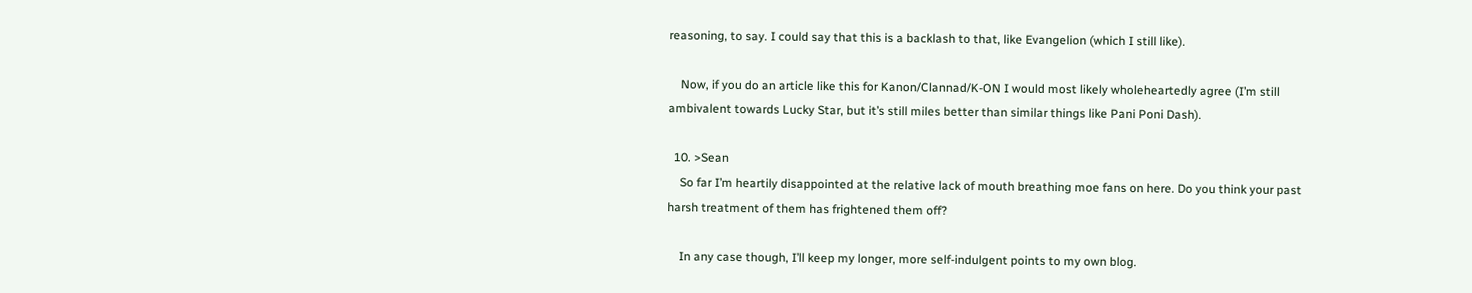reasoning, to say. I could say that this is a backlash to that, like Evangelion (which I still like).

    Now, if you do an article like this for Kanon/Clannad/K-ON I would most likely wholeheartedly agree (I’m still ambivalent towards Lucky Star, but it’s still miles better than similar things like Pani Poni Dash).

  10. >Sean
    So far I’m heartily disappointed at the relative lack of mouth breathing moe fans on here. Do you think your past harsh treatment of them has frightened them off?

    In any case though, I’ll keep my longer, more self-indulgent points to my own blog.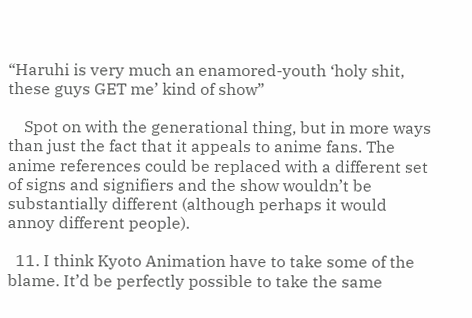“Haruhi is very much an enamored-youth ‘holy shit, these guys GET me’ kind of show”

    Spot on with the generational thing, but in more ways than just the fact that it appeals to anime fans. The anime references could be replaced with a different set of signs and signifiers and the show wouldn’t be substantially different (although perhaps it would annoy different people).

  11. I think Kyoto Animation have to take some of the blame. It’d be perfectly possible to take the same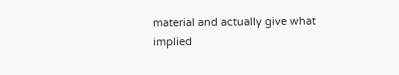material and actually give what implied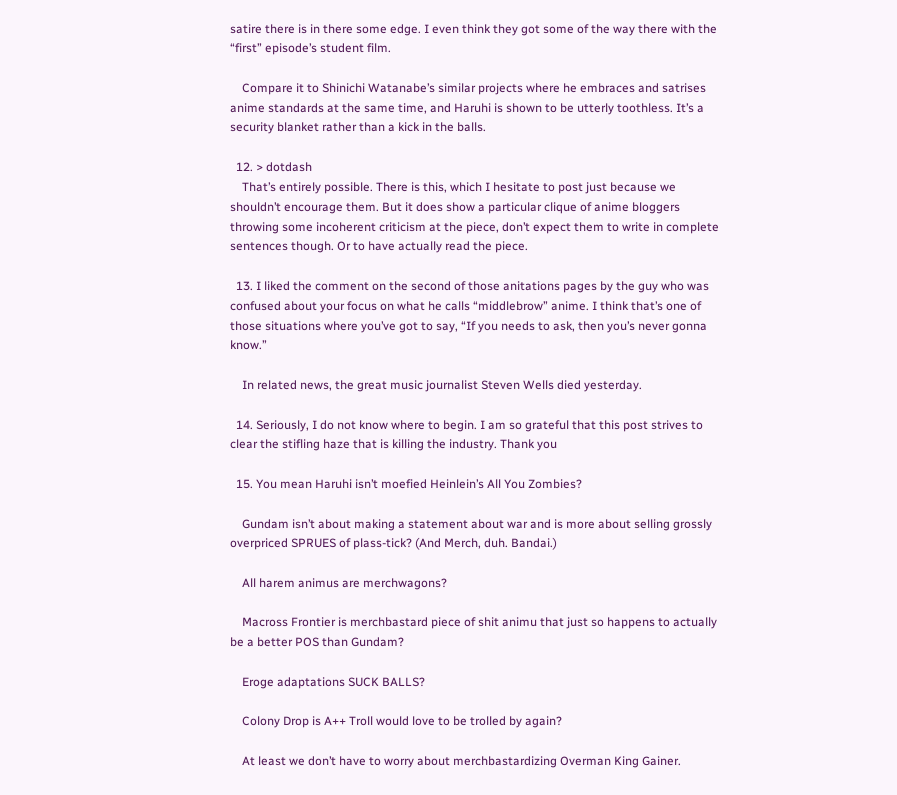satire there is in there some edge. I even think they got some of the way there with the “first” episode’s student film.

    Compare it to Shinichi Watanabe’s similar projects where he embraces and satrises anime standards at the same time, and Haruhi is shown to be utterly toothless. It’s a security blanket rather than a kick in the balls.

  12. > dotdash
    That’s entirely possible. There is this, which I hesitate to post just because we shouldn’t encourage them. But it does show a particular clique of anime bloggers throwing some incoherent criticism at the piece, don’t expect them to write in complete sentences though. Or to have actually read the piece.

  13. I liked the comment on the second of those anitations pages by the guy who was confused about your focus on what he calls “middlebrow” anime. I think that’s one of those situations where you’ve got to say, “If you needs to ask, then you’s never gonna know.”

    In related news, the great music journalist Steven Wells died yesterday.

  14. Seriously, I do not know where to begin. I am so grateful that this post strives to clear the stifling haze that is killing the industry. Thank you

  15. You mean Haruhi isn’t moefied Heinlein’s All You Zombies?

    Gundam isn’t about making a statement about war and is more about selling grossly overpriced SPRUES of plass-tick? (And Merch, duh. Bandai.)

    All harem animus are merchwagons?

    Macross Frontier is merchbastard piece of shit animu that just so happens to actually be a better POS than Gundam?

    Eroge adaptations SUCK BALLS?

    Colony Drop is A++ Troll would love to be trolled by again?

    At least we don’t have to worry about merchbastardizing Overman King Gainer.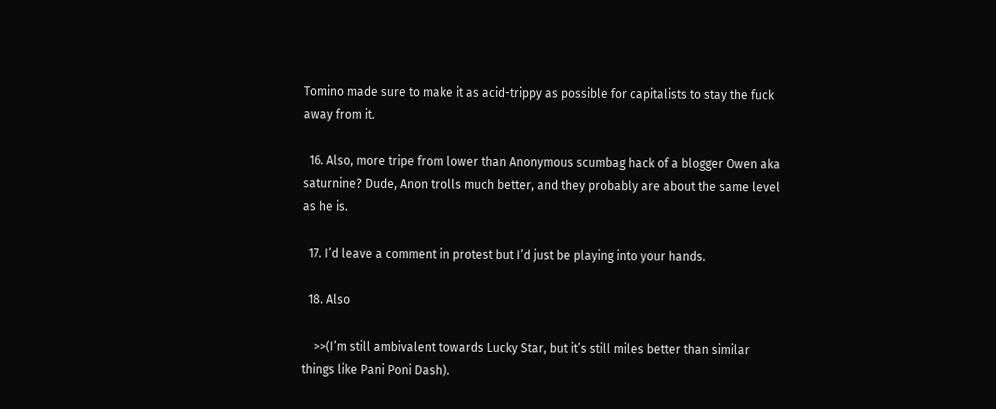Tomino made sure to make it as acid-trippy as possible for capitalists to stay the fuck away from it.

  16. Also, more tripe from lower than Anonymous scumbag hack of a blogger Owen aka saturnine? Dude, Anon trolls much better, and they probably are about the same level as he is.

  17. I’d leave a comment in protest but I’d just be playing into your hands.

  18. Also

    >>(I’m still ambivalent towards Lucky Star, but it’s still miles better than similar things like Pani Poni Dash).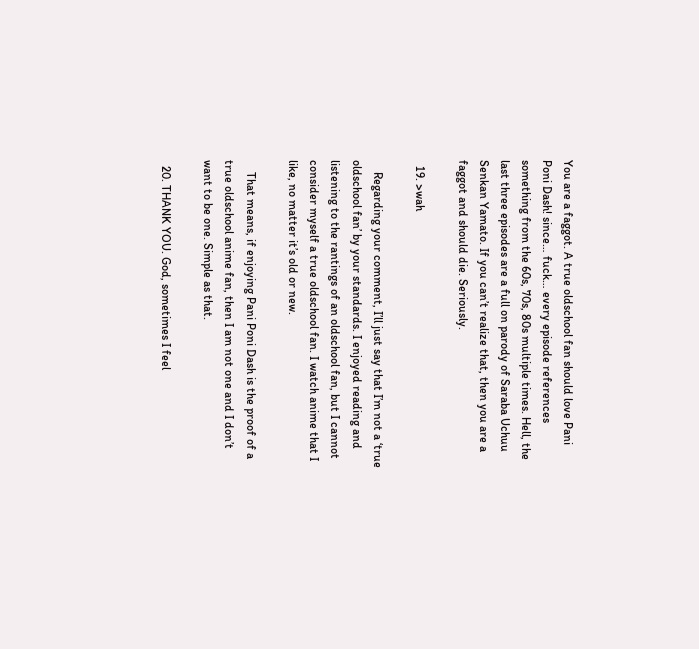You are a faggot. A true oldschool fan should love Pani Poni Dash! since… fuck… every episode references something from the 60s, 70s, 80s multiple times. Hell, the last three episodes are a full on parody of Saraba Uchuu Senkan Yamato. If you can’t realize that, then you are a faggot and should die. Seriously.

  19. >wah

    Regarding your comment, I’ll just say that I’m not a ‘true oldschool fan’ by your standards. I enjoyed reading and listening to the rantings of an oldschool fan, but I cannot consider myself a true oldschool fan. I watch anime that I like, no matter it’s old or new.

    That means, if enjoying Pani Poni Dash is the proof of a true oldschool anime fan, then I am not one and I don’t want to be one. Simple as that.

  20. THANK YOU. God, sometimes I feel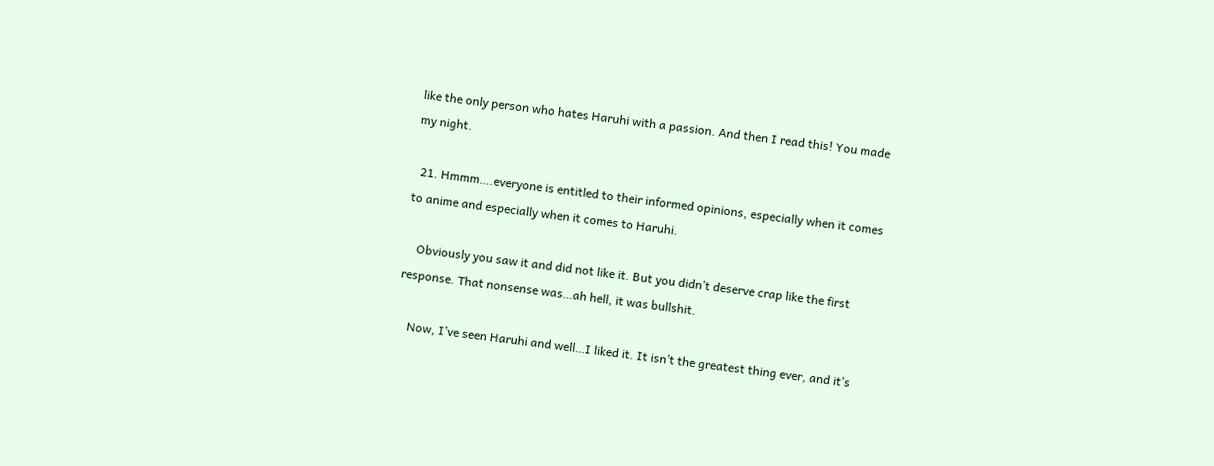like the only person who hates Haruhi with a passion. And then I read this! You made my night.

  21. Hmmm….everyone is entitled to their informed opinions, especially when it comes to anime and especially when it comes to Haruhi.

    Obviously you saw it and did not like it. But you didn’t deserve crap like the first response. That nonsense was…ah hell, it was bullshit.

    Now, I’ve seen Haruhi and well…I liked it. It isn’t the greatest thing ever, and it’s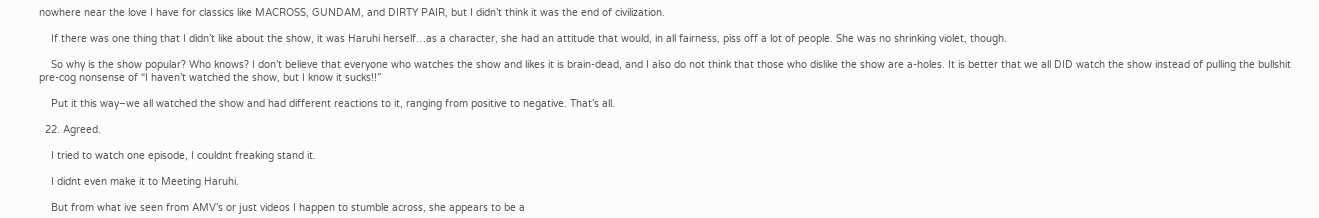nowhere near the love I have for classics like MACROSS, GUNDAM, and DIRTY PAIR, but I didn’t think it was the end of civilization.

    If there was one thing that I didn’t like about the show, it was Haruhi herself…as a character, she had an attitude that would, in all fairness, piss off a lot of people. She was no shrinking violet, though.

    So why is the show popular? Who knows? I don’t believe that everyone who watches the show and likes it is brain-dead, and I also do not think that those who dislike the show are a-holes. It is better that we all DID watch the show instead of pulling the bullshit pre-cog nonsense of “I haven’t watched the show, but I know it sucks!!”

    Put it this way–we all watched the show and had different reactions to it, ranging from positive to negative. That’s all.

  22. Agreed.

    I tried to watch one episode, I couldnt freaking stand it.

    I didnt even make it to Meeting Haruhi.

    But from what ive seen from AMV’s or just videos I happen to stumble across, she appears to be a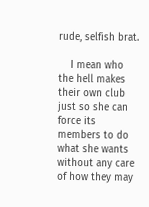rude, selfish brat.

    I mean who the hell makes their own club just so she can force its members to do what she wants without any care of how they may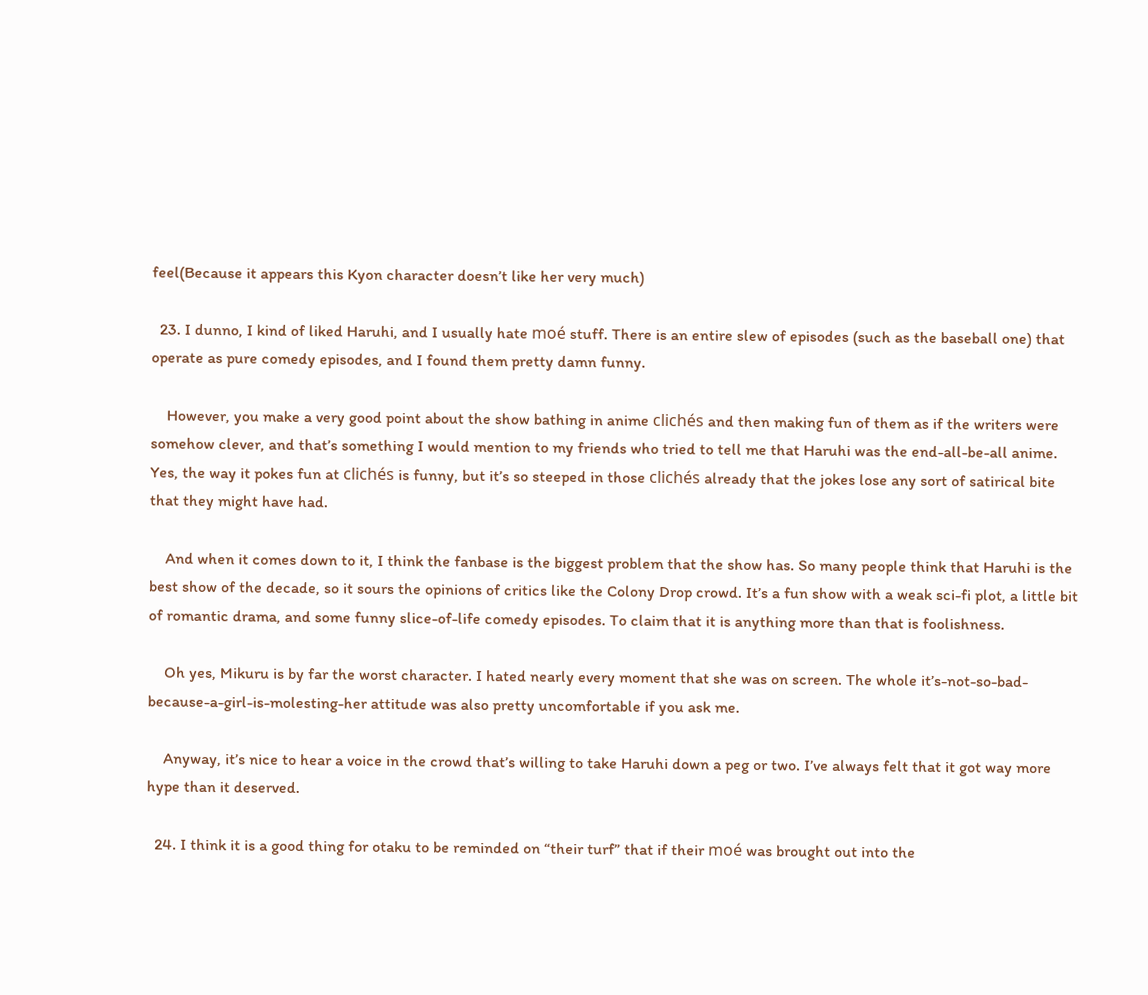feel(Because it appears this Kyon character doesn’t like her very much)

  23. I dunno, I kind of liked Haruhi, and I usually hate moé stuff. There is an entire slew of episodes (such as the baseball one) that operate as pure comedy episodes, and I found them pretty damn funny.

    However, you make a very good point about the show bathing in anime clichés and then making fun of them as if the writers were somehow clever, and that’s something I would mention to my friends who tried to tell me that Haruhi was the end-all-be-all anime. Yes, the way it pokes fun at clichés is funny, but it’s so steeped in those clichés already that the jokes lose any sort of satirical bite that they might have had.

    And when it comes down to it, I think the fanbase is the biggest problem that the show has. So many people think that Haruhi is the best show of the decade, so it sours the opinions of critics like the Colony Drop crowd. It’s a fun show with a weak sci-fi plot, a little bit of romantic drama, and some funny slice-of-life comedy episodes. To claim that it is anything more than that is foolishness.

    Oh yes, Mikuru is by far the worst character. I hated nearly every moment that she was on screen. The whole it’s-not-so-bad-because-a-girl-is-molesting-her attitude was also pretty uncomfortable if you ask me.

    Anyway, it’s nice to hear a voice in the crowd that’s willing to take Haruhi down a peg or two. I’ve always felt that it got way more hype than it deserved.

  24. I think it is a good thing for otaku to be reminded on “their turf” that if their moé was brought out into the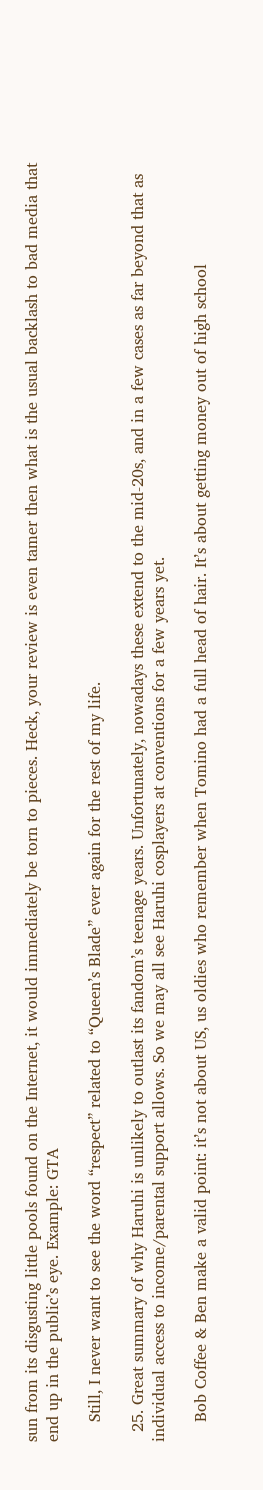sun from its disgusting little pools found on the Internet, it would immediately be torn to pieces. Heck, your review is even tamer then what is the usual backlash to bad media that end up in the public’s eye. Example: GTA

    Still, I never want to see the word “respect” related to “Queen’s Blade” ever again for the rest of my life.

  25. Great summary of why Haruhi is unlikely to outlast its fandom’s teenage years. Unfortunately, nowadays these extend to the mid-20s, and in a few cases as far beyond that as individual access to income/parental support allows. So we may all see Haruhi cosplayers at conventions for a few years yet.

    Bob Coffee & Ben make a valid point: it’s not about US, us oldies who remember when Tomino had a full head of hair. It’s about getting money out of high school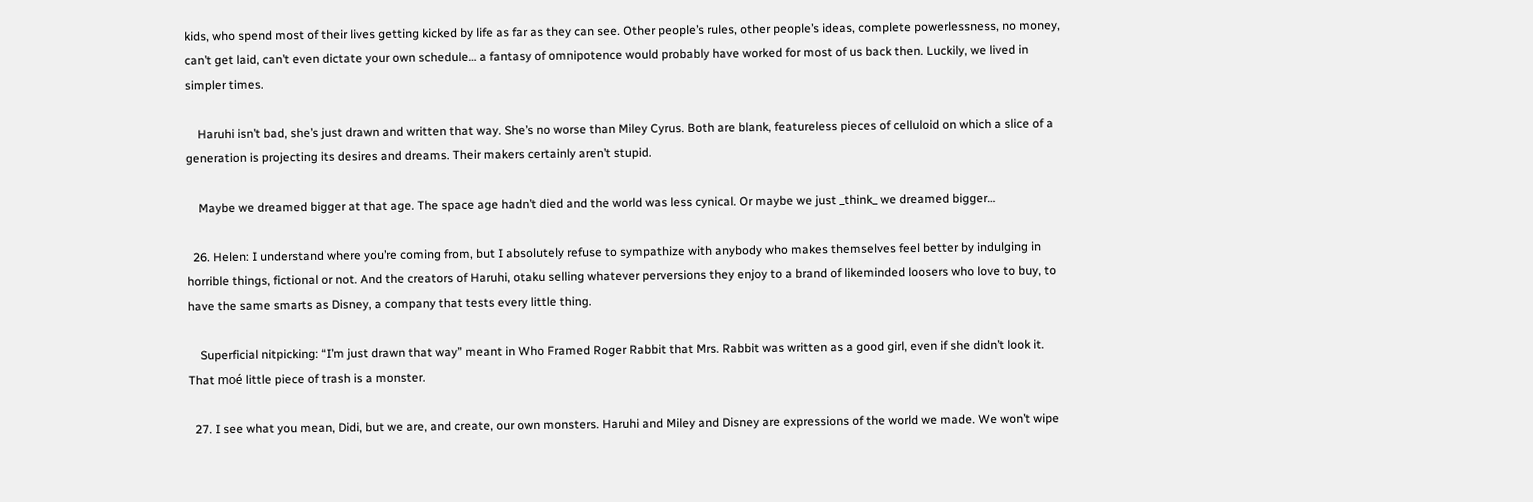kids, who spend most of their lives getting kicked by life as far as they can see. Other people’s rules, other people’s ideas, complete powerlessness, no money, can’t get laid, can’t even dictate your own schedule… a fantasy of omnipotence would probably have worked for most of us back then. Luckily, we lived in simpler times.

    Haruhi isn’t bad, she’s just drawn and written that way. She’s no worse than Miley Cyrus. Both are blank, featureless pieces of celluloid on which a slice of a generation is projecting its desires and dreams. Their makers certainly aren’t stupid.

    Maybe we dreamed bigger at that age. The space age hadn’t died and the world was less cynical. Or maybe we just _think_ we dreamed bigger…

  26. Helen: I understand where you’re coming from, but I absolutely refuse to sympathize with anybody who makes themselves feel better by indulging in horrible things, fictional or not. And the creators of Haruhi, otaku selling whatever perversions they enjoy to a brand of likeminded loosers who love to buy, to have the same smarts as Disney, a company that tests every little thing.

    Superficial nitpicking: “I’m just drawn that way” meant in Who Framed Roger Rabbit that Mrs. Rabbit was written as a good girl, even if she didn’t look it. That moé little piece of trash is a monster.

  27. I see what you mean, Didi, but we are, and create, our own monsters. Haruhi and Miley and Disney are expressions of the world we made. We won’t wipe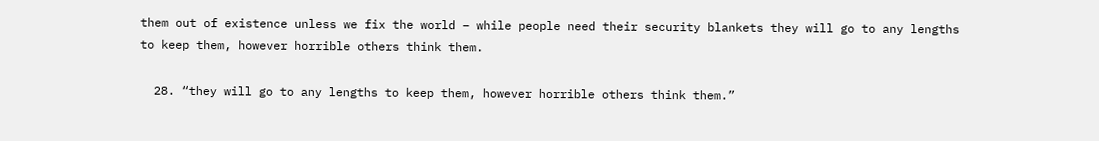them out of existence unless we fix the world – while people need their security blankets they will go to any lengths to keep them, however horrible others think them.

  28. “they will go to any lengths to keep them, however horrible others think them.”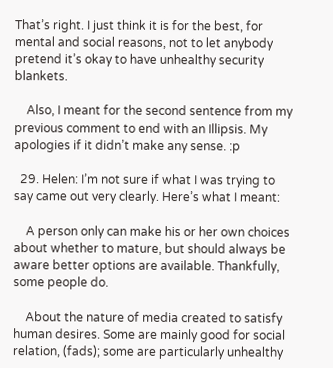That’s right. I just think it is for the best, for mental and social reasons, not to let anybody pretend it’s okay to have unhealthy security blankets.

    Also, I meant for the second sentence from my previous comment to end with an Illipsis. My apologies if it didn’t make any sense. :p

  29. Helen: I’m not sure if what I was trying to say came out very clearly. Here’s what I meant:

    A person only can make his or her own choices about whether to mature, but should always be aware better options are available. Thankfully, some people do.

    About the nature of media created to satisfy human desires. Some are mainly good for social relation, (fads); some are particularly unhealthy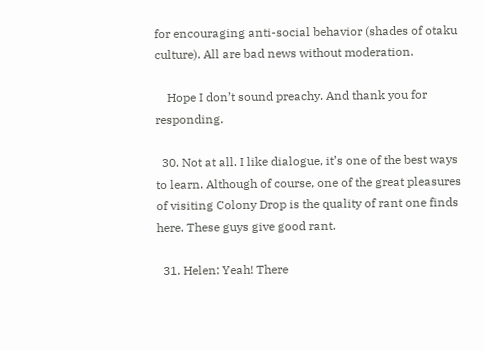for encouraging anti-social behavior (shades of otaku culture). All are bad news without moderation.

    Hope I don’t sound preachy. And thank you for responding.

  30. Not at all. I like dialogue, it’s one of the best ways to learn. Although of course, one of the great pleasures of visiting Colony Drop is the quality of rant one finds here. These guys give good rant.

  31. Helen: Yeah! There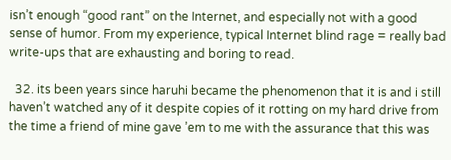isn’t enough “good rant” on the Internet, and especially not with a good sense of humor. From my experience, typical Internet blind rage = really bad write-ups that are exhausting and boring to read.

  32. its been years since haruhi became the phenomenon that it is and i still haven’t watched any of it despite copies of it rotting on my hard drive from the time a friend of mine gave ’em to me with the assurance that this was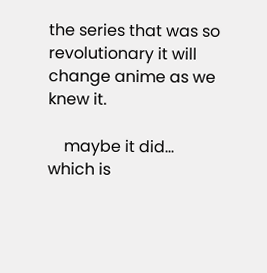the series that was so revolutionary it will change anime as we knew it.

    maybe it did… which is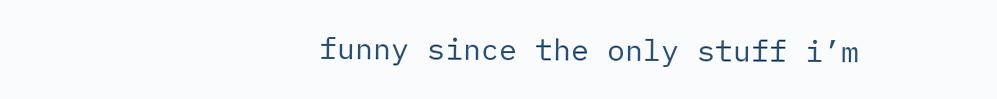funny since the only stuff i’m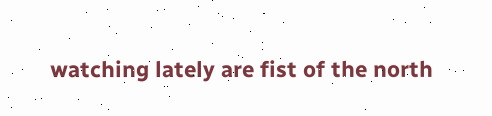watching lately are fist of the north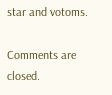star and votoms.

Comments are closed.